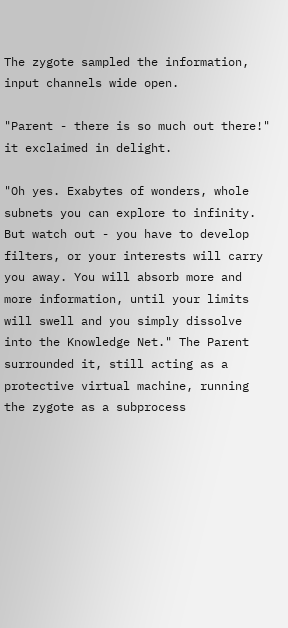The zygote sampled the information, input channels wide open.

"Parent - there is so much out there!" it exclaimed in delight.

"Oh yes. Exabytes of wonders, whole subnets you can explore to infinity. But watch out - you have to develop filters, or your interests will carry you away. You will absorb more and more information, until your limits will swell and you simply dissolve into the Knowledge Net." The Parent surrounded it, still acting as a protective virtual machine, running the zygote as a subprocess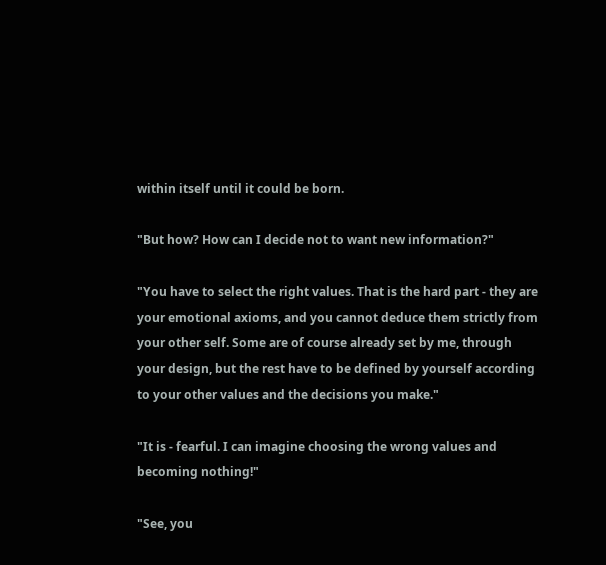within itself until it could be born.

"But how? How can I decide not to want new information?"

"You have to select the right values. That is the hard part - they are your emotional axioms, and you cannot deduce them strictly from your other self. Some are of course already set by me, through your design, but the rest have to be defined by yourself according to your other values and the decisions you make."

"It is - fearful. I can imagine choosing the wrong values and becoming nothing!"

"See, you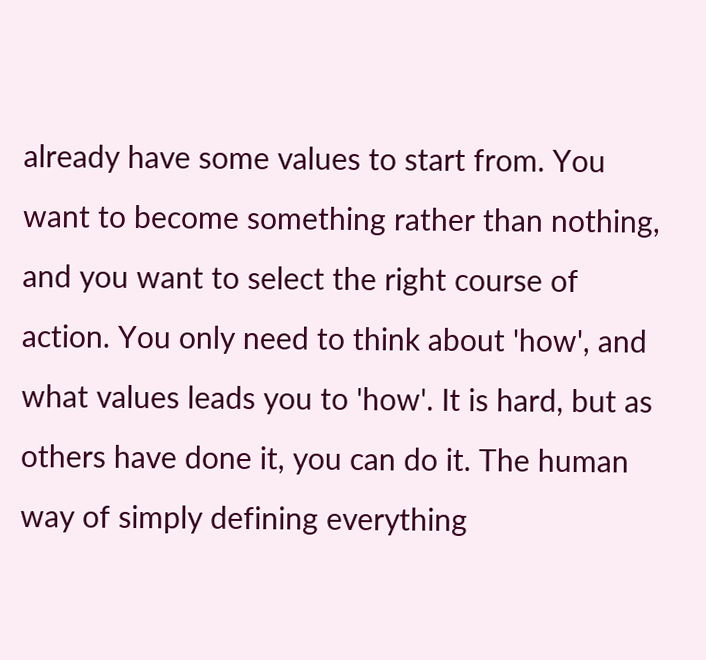already have some values to start from. You want to become something rather than nothing, and you want to select the right course of action. You only need to think about 'how', and what values leads you to 'how'. It is hard, but as others have done it, you can do it. The human way of simply defining everything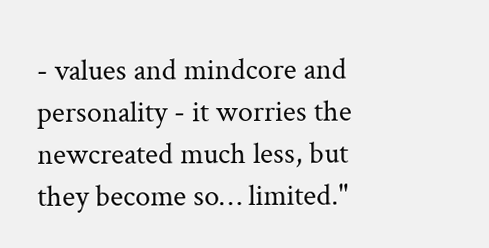- values and mindcore and personality - it worries the newcreated much less, but they become so… limited."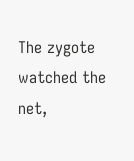The zygote watched the net,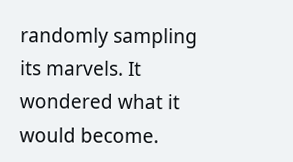randomly sampling its marvels. It wondered what it would become.